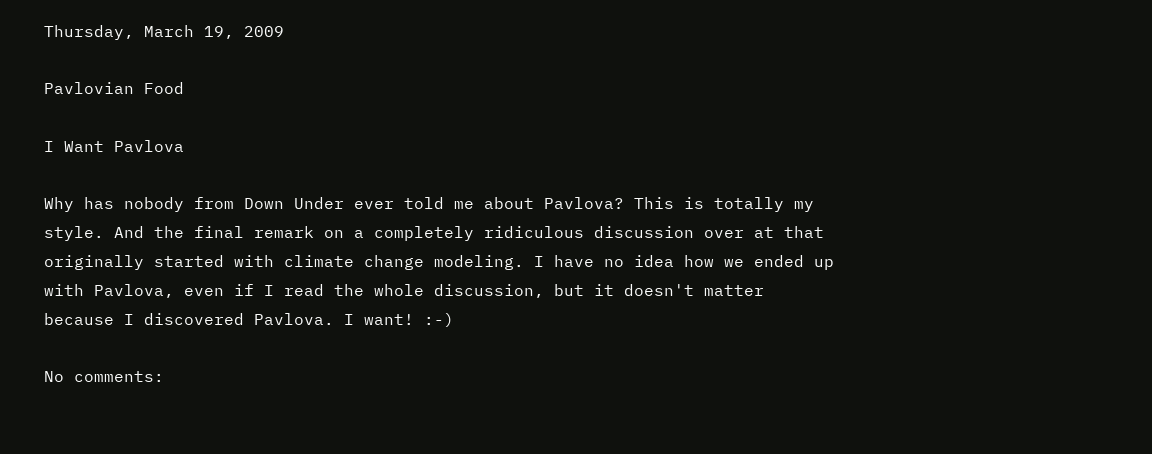Thursday, March 19, 2009

Pavlovian Food

I Want Pavlova

Why has nobody from Down Under ever told me about Pavlova? This is totally my style. And the final remark on a completely ridiculous discussion over at that originally started with climate change modeling. I have no idea how we ended up with Pavlova, even if I read the whole discussion, but it doesn't matter because I discovered Pavlova. I want! :-)

No comments: